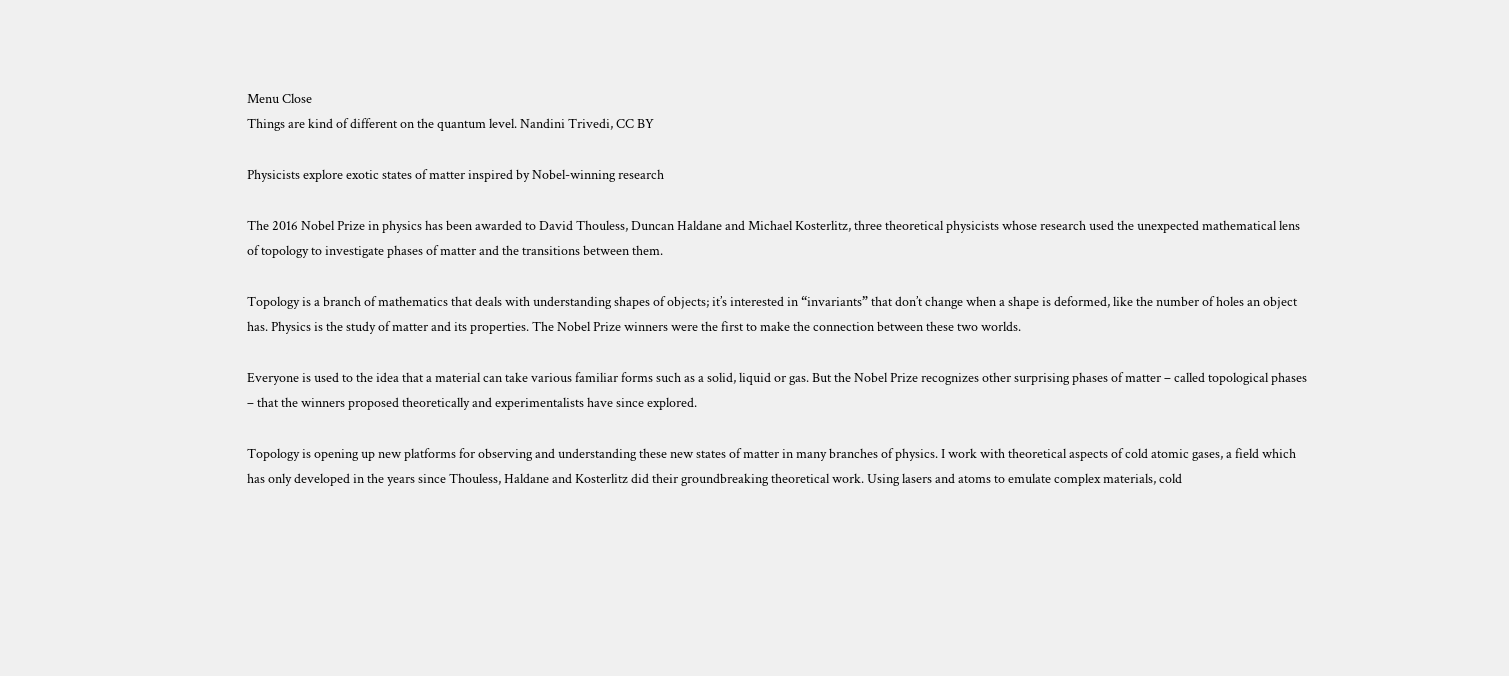Menu Close
Things are kind of different on the quantum level. Nandini Trivedi, CC BY

Physicists explore exotic states of matter inspired by Nobel-winning research

The 2016 Nobel Prize in physics has been awarded to David Thouless, Duncan Haldane and Michael Kosterlitz, three theoretical physicists whose research used the unexpected mathematical lens of topology to investigate phases of matter and the transitions between them.

Topology is a branch of mathematics that deals with understanding shapes of objects; it’s interested in “invariants” that don’t change when a shape is deformed, like the number of holes an object has. Physics is the study of matter and its properties. The Nobel Prize winners were the first to make the connection between these two worlds.

Everyone is used to the idea that a material can take various familiar forms such as a solid, liquid or gas. But the Nobel Prize recognizes other surprising phases of matter – called topological phases – that the winners proposed theoretically and experimentalists have since explored.

Topology is opening up new platforms for observing and understanding these new states of matter in many branches of physics. I work with theoretical aspects of cold atomic gases, a field which has only developed in the years since Thouless, Haldane and Kosterlitz did their groundbreaking theoretical work. Using lasers and atoms to emulate complex materials, cold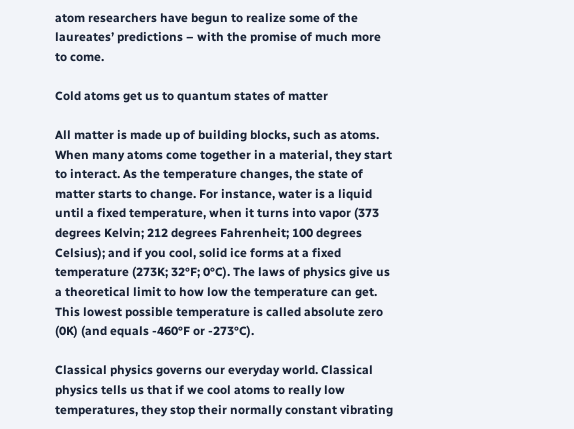atom researchers have begun to realize some of the laureates’ predictions – with the promise of much more to come.

Cold atoms get us to quantum states of matter

All matter is made up of building blocks, such as atoms. When many atoms come together in a material, they start to interact. As the temperature changes, the state of matter starts to change. For instance, water is a liquid until a fixed temperature, when it turns into vapor (373 degrees Kelvin; 212 degrees Fahrenheit; 100 degrees Celsius); and if you cool, solid ice forms at a fixed temperature (273K; 32°F; 0°C). The laws of physics give us a theoretical limit to how low the temperature can get. This lowest possible temperature is called absolute zero (0K) (and equals -460°F or -273°C).

Classical physics governs our everyday world. Classical physics tells us that if we cool atoms to really low temperatures, they stop their normally constant vibrating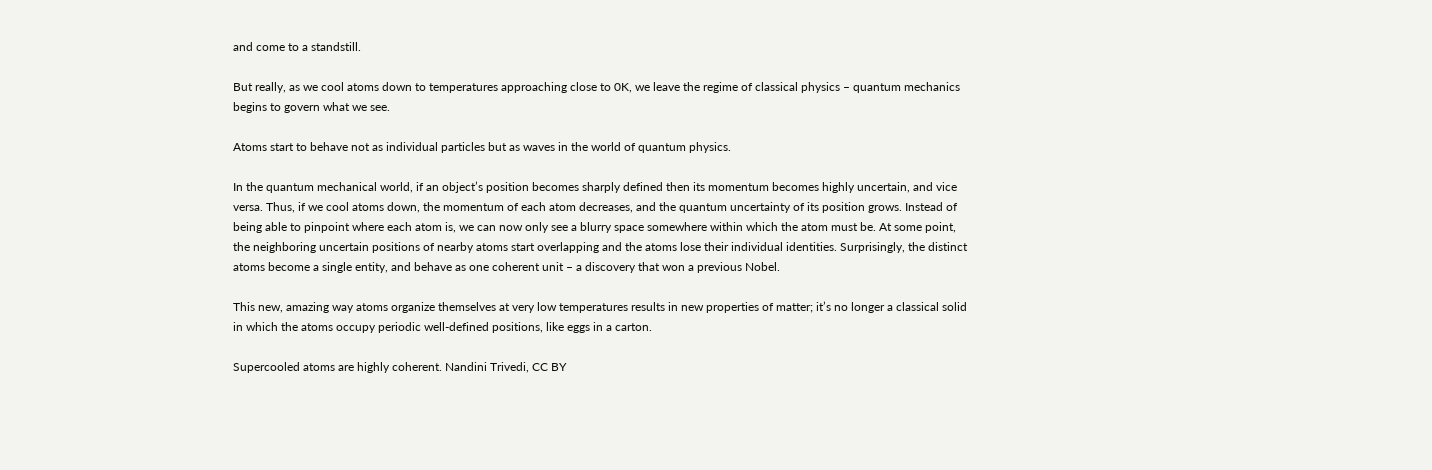and come to a standstill.

But really, as we cool atoms down to temperatures approaching close to 0K, we leave the regime of classical physics – quantum mechanics begins to govern what we see.

Atoms start to behave not as individual particles but as waves in the world of quantum physics.

In the quantum mechanical world, if an object’s position becomes sharply defined then its momentum becomes highly uncertain, and vice versa. Thus, if we cool atoms down, the momentum of each atom decreases, and the quantum uncertainty of its position grows. Instead of being able to pinpoint where each atom is, we can now only see a blurry space somewhere within which the atom must be. At some point, the neighboring uncertain positions of nearby atoms start overlapping and the atoms lose their individual identities. Surprisingly, the distinct atoms become a single entity, and behave as one coherent unit – a discovery that won a previous Nobel.

This new, amazing way atoms organize themselves at very low temperatures results in new properties of matter; it’s no longer a classical solid in which the atoms occupy periodic well-defined positions, like eggs in a carton.

Supercooled atoms are highly coherent. Nandini Trivedi, CC BY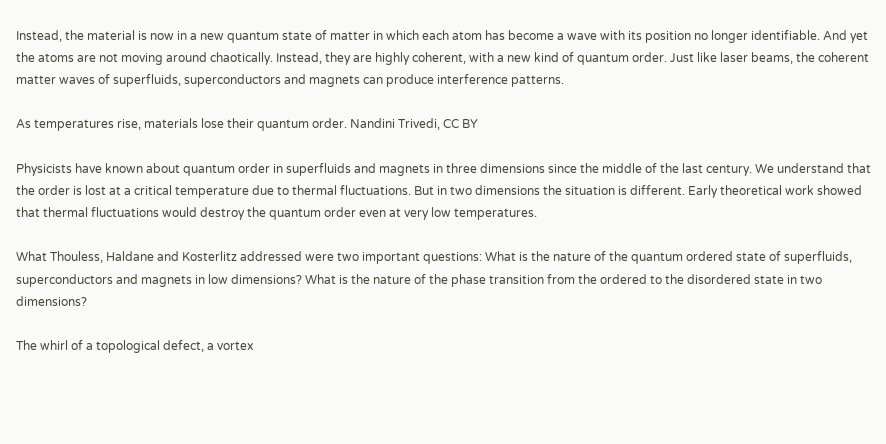Instead, the material is now in a new quantum state of matter in which each atom has become a wave with its position no longer identifiable. And yet the atoms are not moving around chaotically. Instead, they are highly coherent, with a new kind of quantum order. Just like laser beams, the coherent matter waves of superfluids, superconductors and magnets can produce interference patterns.

As temperatures rise, materials lose their quantum order. Nandini Trivedi, CC BY

Physicists have known about quantum order in superfluids and magnets in three dimensions since the middle of the last century. We understand that the order is lost at a critical temperature due to thermal fluctuations. But in two dimensions the situation is different. Early theoretical work showed that thermal fluctuations would destroy the quantum order even at very low temperatures.

What Thouless, Haldane and Kosterlitz addressed were two important questions: What is the nature of the quantum ordered state of superfluids, superconductors and magnets in low dimensions? What is the nature of the phase transition from the ordered to the disordered state in two dimensions?

The whirl of a topological defect, a vortex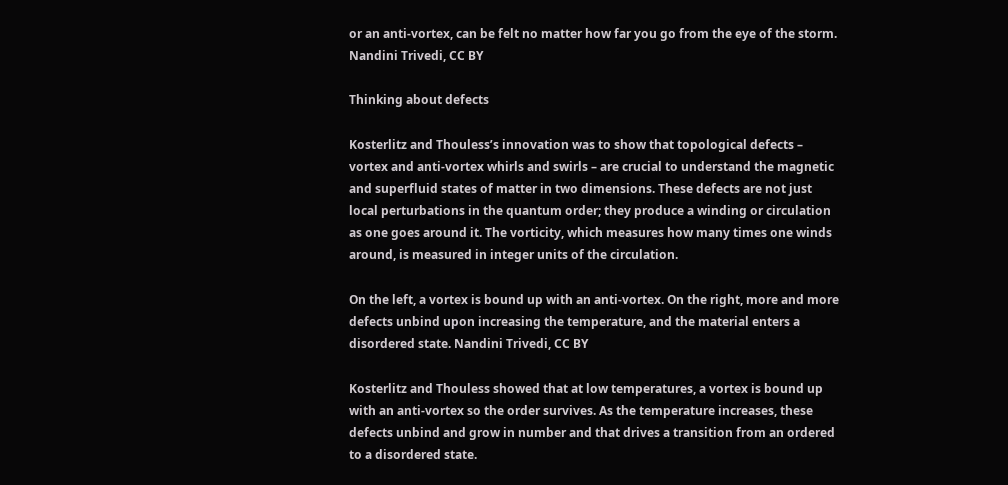or an anti-vortex, can be felt no matter how far you go from the eye of the storm. Nandini Trivedi, CC BY

Thinking about defects

Kosterlitz and Thouless’s innovation was to show that topological defects – vortex and anti-vortex whirls and swirls – are crucial to understand the magnetic and superfluid states of matter in two dimensions. These defects are not just local perturbations in the quantum order; they produce a winding or circulation as one goes around it. The vorticity, which measures how many times one winds around, is measured in integer units of the circulation.

On the left, a vortex is bound up with an anti-vortex. On the right, more and more defects unbind upon increasing the temperature, and the material enters a disordered state. Nandini Trivedi, CC BY

Kosterlitz and Thouless showed that at low temperatures, a vortex is bound up with an anti-vortex so the order survives. As the temperature increases, these defects unbind and grow in number and that drives a transition from an ordered to a disordered state.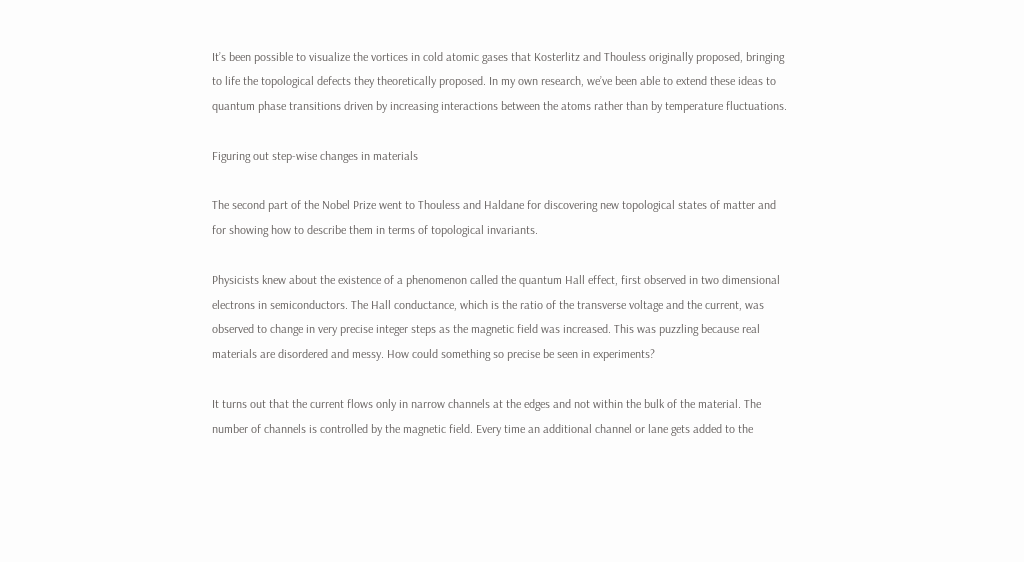It’s been possible to visualize the vortices in cold atomic gases that Kosterlitz and Thouless originally proposed, bringing to life the topological defects they theoretically proposed. In my own research, we’ve been able to extend these ideas to quantum phase transitions driven by increasing interactions between the atoms rather than by temperature fluctuations.

Figuring out step-wise changes in materials

The second part of the Nobel Prize went to Thouless and Haldane for discovering new topological states of matter and for showing how to describe them in terms of topological invariants.

Physicists knew about the existence of a phenomenon called the quantum Hall effect, first observed in two dimensional electrons in semiconductors. The Hall conductance, which is the ratio of the transverse voltage and the current, was observed to change in very precise integer steps as the magnetic field was increased. This was puzzling because real materials are disordered and messy. How could something so precise be seen in experiments?

It turns out that the current flows only in narrow channels at the edges and not within the bulk of the material. The number of channels is controlled by the magnetic field. Every time an additional channel or lane gets added to the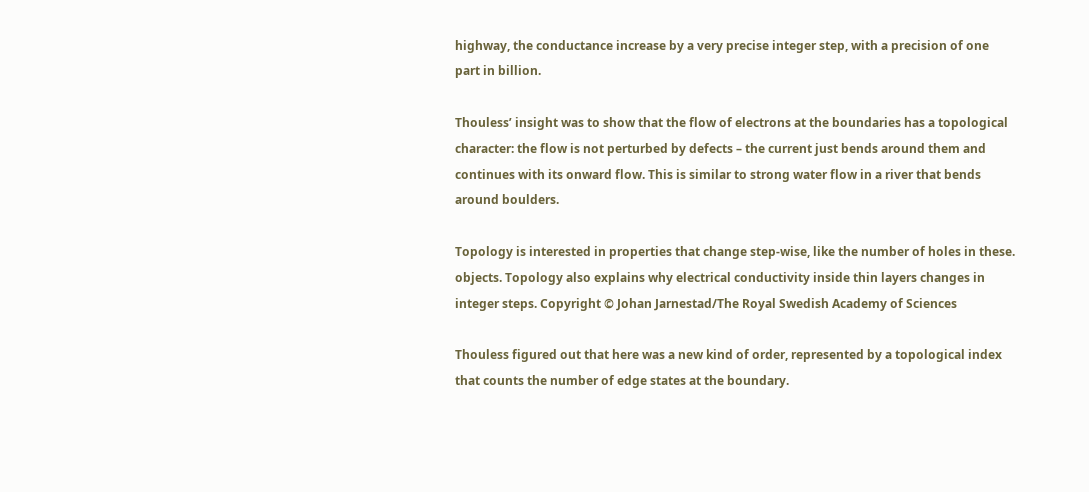highway, the conductance increase by a very precise integer step, with a precision of one part in billion.

Thouless’ insight was to show that the flow of electrons at the boundaries has a topological character: the flow is not perturbed by defects – the current just bends around them and continues with its onward flow. This is similar to strong water flow in a river that bends around boulders.

Topology is interested in properties that change step-wise, like the number of holes in these. objects. Topology also explains why electrical conductivity inside thin layers changes in integer steps. Copyright © Johan Jarnestad/The Royal Swedish Academy of Sciences

Thouless figured out that here was a new kind of order, represented by a topological index that counts the number of edge states at the boundary.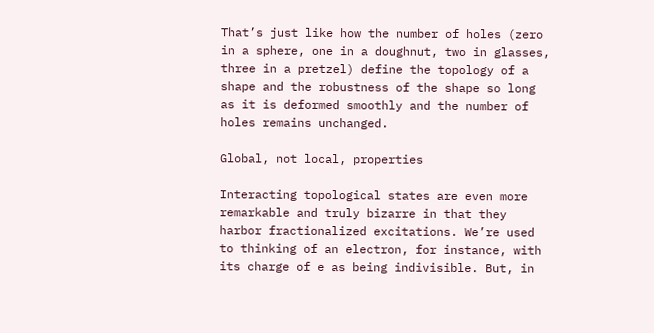That’s just like how the number of holes (zero in a sphere, one in a doughnut, two in glasses, three in a pretzel) define the topology of a shape and the robustness of the shape so long as it is deformed smoothly and the number of holes remains unchanged.

Global, not local, properties

Interacting topological states are even more remarkable and truly bizarre in that they harbor fractionalized excitations. We’re used to thinking of an electron, for instance, with its charge of e as being indivisible. But, in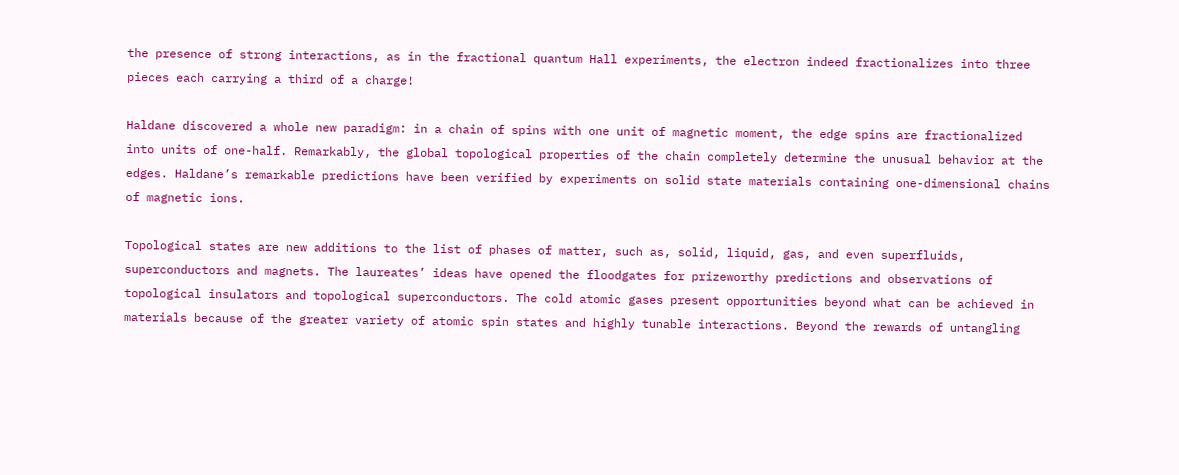the presence of strong interactions, as in the fractional quantum Hall experiments, the electron indeed fractionalizes into three pieces each carrying a third of a charge!

Haldane discovered a whole new paradigm: in a chain of spins with one unit of magnetic moment, the edge spins are fractionalized into units of one-half. Remarkably, the global topological properties of the chain completely determine the unusual behavior at the edges. Haldane’s remarkable predictions have been verified by experiments on solid state materials containing one-dimensional chains of magnetic ions.

Topological states are new additions to the list of phases of matter, such as, solid, liquid, gas, and even superfluids, superconductors and magnets. The laureates’ ideas have opened the floodgates for prizeworthy predictions and observations of topological insulators and topological superconductors. The cold atomic gases present opportunities beyond what can be achieved in materials because of the greater variety of atomic spin states and highly tunable interactions. Beyond the rewards of untangling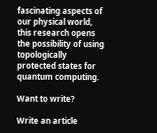fascinating aspects of our physical world, this research opens the possibility of using topologically protected states for quantum computing.

Want to write?

Write an article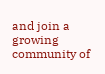and join a growing community of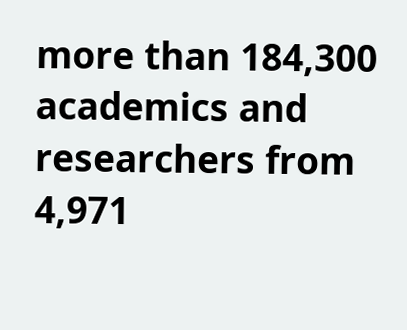more than 184,300 academics and researchers from 4,971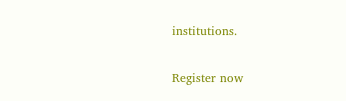institutions.

Register now